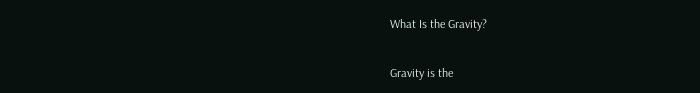What Is the Gravity?


Gravity is the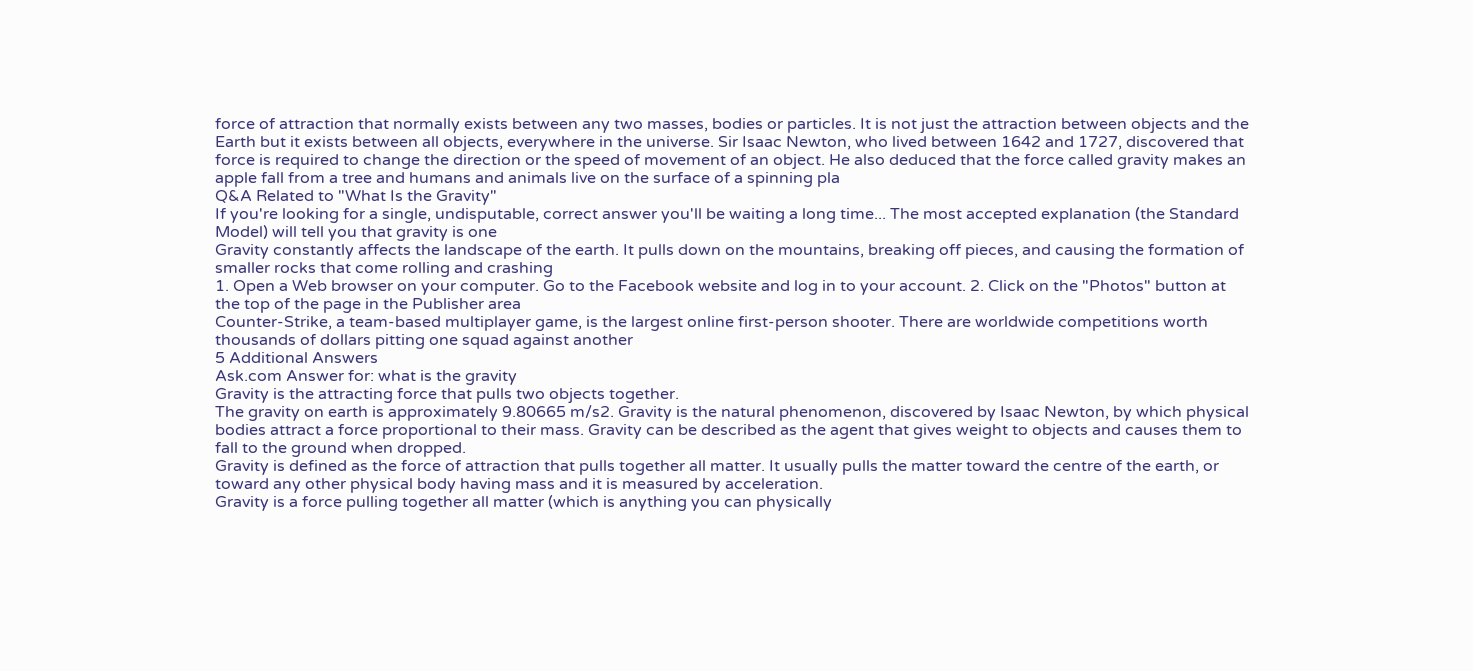force of attraction that normally exists between any two masses, bodies or particles. It is not just the attraction between objects and the Earth but it exists between all objects, everywhere in the universe. Sir Isaac Newton, who lived between 1642 and 1727, discovered that force is required to change the direction or the speed of movement of an object. He also deduced that the force called gravity makes an apple fall from a tree and humans and animals live on the surface of a spinning pla
Q&A Related to "What Is the Gravity"
If you're looking for a single, undisputable, correct answer you'll be waiting a long time... The most accepted explanation (the Standard Model) will tell you that gravity is one
Gravity constantly affects the landscape of the earth. It pulls down on the mountains, breaking off pieces, and causing the formation of smaller rocks that come rolling and crashing
1. Open a Web browser on your computer. Go to the Facebook website and log in to your account. 2. Click on the "Photos" button at the top of the page in the Publisher area
Counter-Strike, a team-based multiplayer game, is the largest online first-person shooter. There are worldwide competitions worth thousands of dollars pitting one squad against another
5 Additional Answers
Ask.com Answer for: what is the gravity
Gravity is the attracting force that pulls two objects together.
The gravity on earth is approximately 9.80665 m/s2. Gravity is the natural phenomenon, discovered by Isaac Newton, by which physical bodies attract a force proportional to their mass. Gravity can be described as the agent that gives weight to objects and causes them to fall to the ground when dropped.
Gravity is defined as the force of attraction that pulls together all matter. It usually pulls the matter toward the centre of the earth, or toward any other physical body having mass and it is measured by acceleration.
Gravity is a force pulling together all matter (which is anything you can physically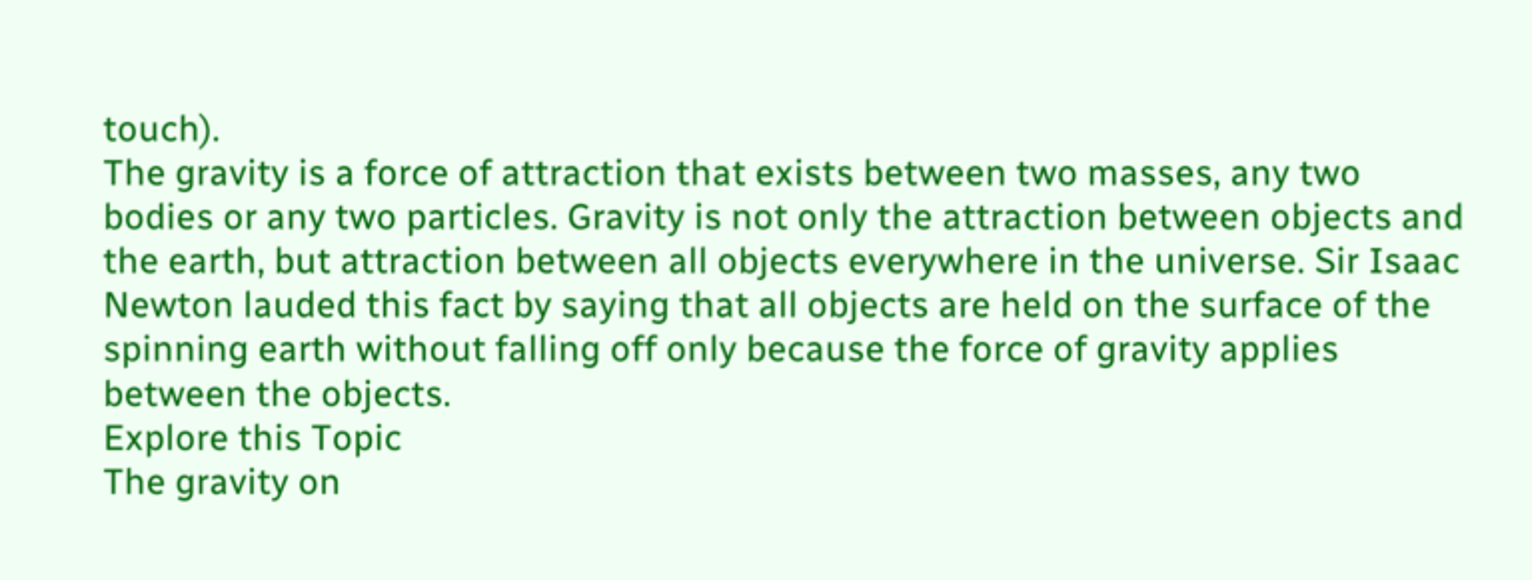touch).
The gravity is a force of attraction that exists between two masses, any two bodies or any two particles. Gravity is not only the attraction between objects and the earth, but attraction between all objects everywhere in the universe. Sir Isaac Newton lauded this fact by saying that all objects are held on the surface of the spinning earth without falling off only because the force of gravity applies between the objects.
Explore this Topic
The gravity on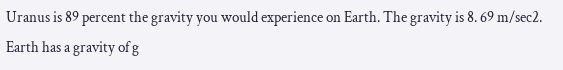Uranus is 89 percent the gravity you would experience on Earth. The gravity is 8. 69 m/sec2. Earth has a gravity of g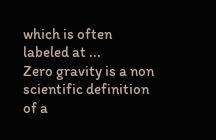which is often labeled at ...
Zero gravity is a non scientific definition of a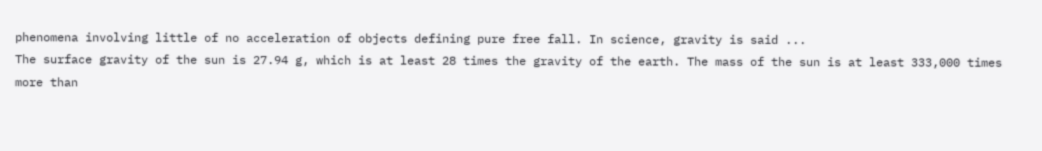phenomena involving little of no acceleration of objects defining pure free fall. In science, gravity is said ...
The surface gravity of the sun is 27.94 g, which is at least 28 times the gravity of the earth. The mass of the sun is at least 333,000 times more than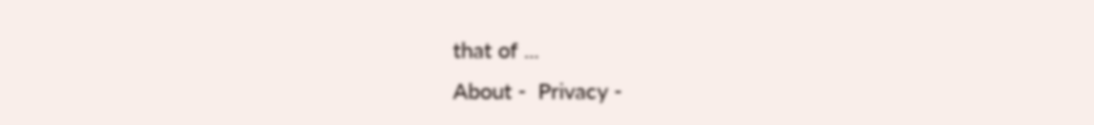that of ...
About -  Privacy -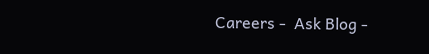Careers -  Ask Blog -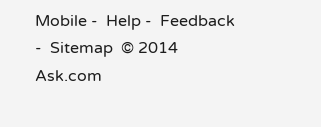Mobile -  Help -  Feedback  -  Sitemap  © 2014 Ask.com